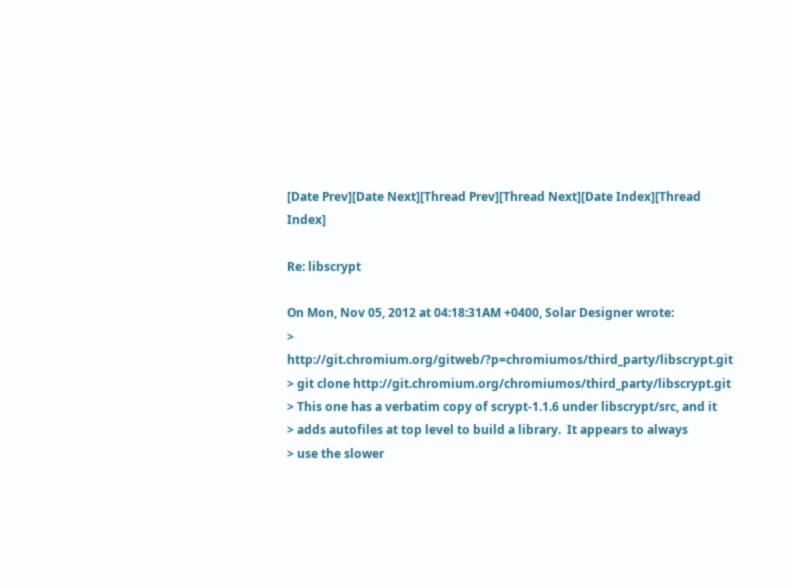[Date Prev][Date Next][Thread Prev][Thread Next][Date Index][Thread Index]

Re: libscrypt

On Mon, Nov 05, 2012 at 04:18:31AM +0400, Solar Designer wrote:
> http://git.chromium.org/gitweb/?p=chromiumos/third_party/libscrypt.git
> git clone http://git.chromium.org/chromiumos/third_party/libscrypt.git
> This one has a verbatim copy of scrypt-1.1.6 under libscrypt/src, and it
> adds autofiles at top level to build a library.  It appears to always
> use the slower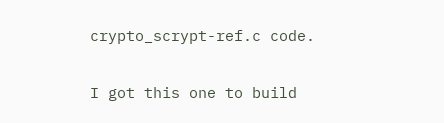crypto_scrypt-ref.c code.

I got this one to build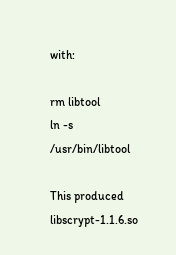with:

rm libtool
ln -s /usr/bin/libtool

This produced libscrypt-1.1.6.so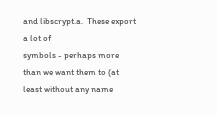and libscrypt.a.  These export a lot of
symbols - perhaps more than we want them to (at least without any name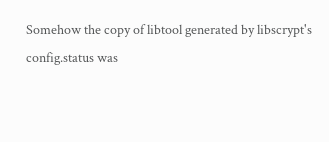Somehow the copy of libtool generated by libscrypt's config.status was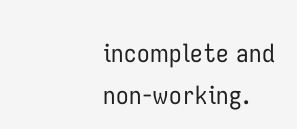incomplete and non-working.